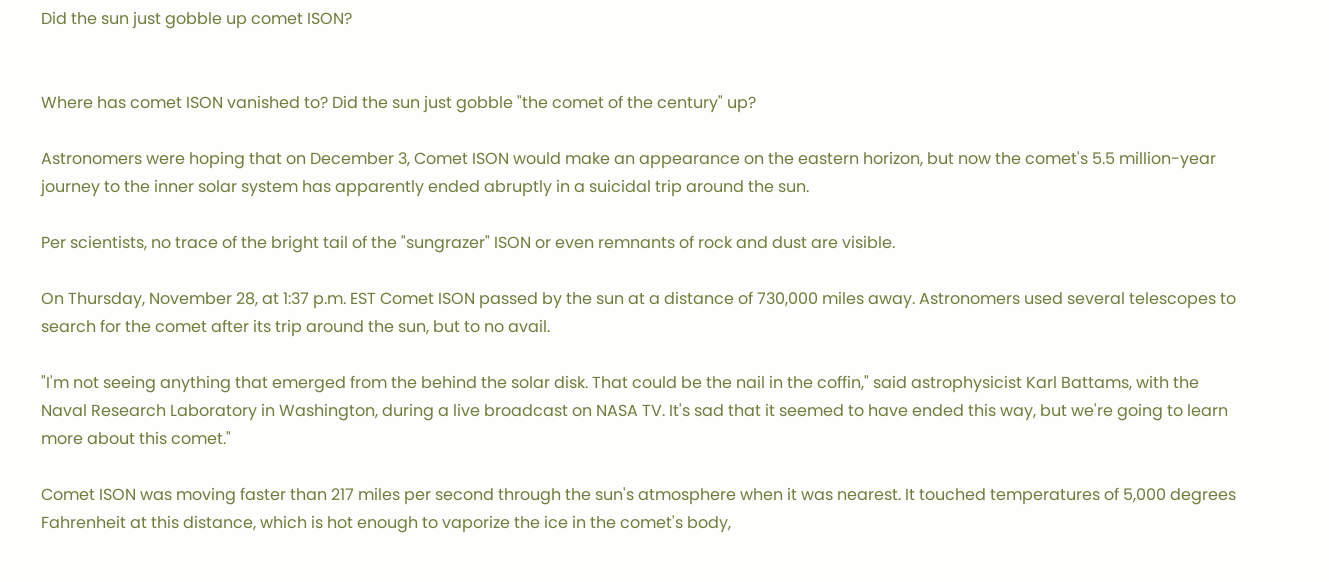Did the sun just gobble up comet ISON?


Where has comet ISON vanished to? Did the sun just gobble "the comet of the century" up?

Astronomers were hoping that on December 3, Comet ISON would make an appearance on the eastern horizon, but now the comet's 5.5 million-year journey to the inner solar system has apparently ended abruptly in a suicidal trip around the sun.

Per scientists, no trace of the bright tail of the "sungrazer" ISON or even remnants of rock and dust are visible.

On Thursday, November 28, at 1:37 p.m. EST Comet ISON passed by the sun at a distance of 730,000 miles away. Astronomers used several telescopes to search for the comet after its trip around the sun, but to no avail.

"I'm not seeing anything that emerged from the behind the solar disk. That could be the nail in the coffin," said astrophysicist Karl Battams, with the Naval Research Laboratory in Washington, during a live broadcast on NASA TV. It's sad that it seemed to have ended this way, but we're going to learn more about this comet."

Comet ISON was moving faster than 217 miles per second through the sun's atmosphere when it was nearest. It touched temperatures of 5,000 degrees Fahrenheit at this distance, which is hot enough to vaporize the ice in the comet's body,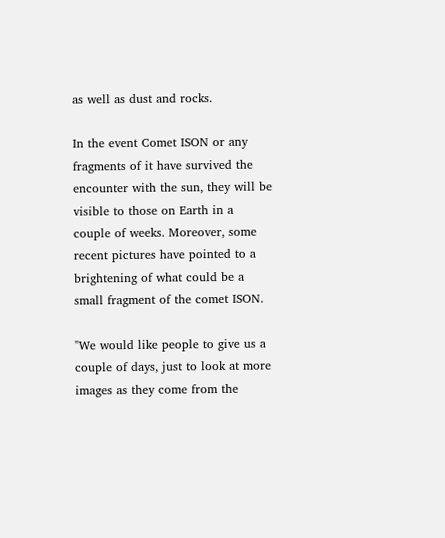as well as dust and rocks.

In the event Comet ISON or any fragments of it have survived the encounter with the sun, they will be visible to those on Earth in a couple of weeks. Moreover, some recent pictures have pointed to a brightening of what could be a small fragment of the comet ISON.

"We would like people to give us a couple of days, just to look at more images as they come from the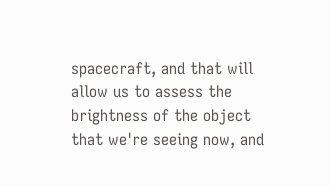spacecraft, and that will allow us to assess the brightness of the object that we're seeing now, and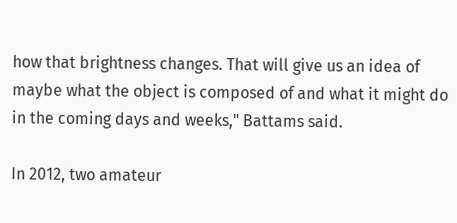how that brightness changes. That will give us an idea of maybe what the object is composed of and what it might do in the coming days and weeks," Battams said.

In 2012, two amateur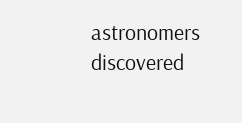astronomers discovered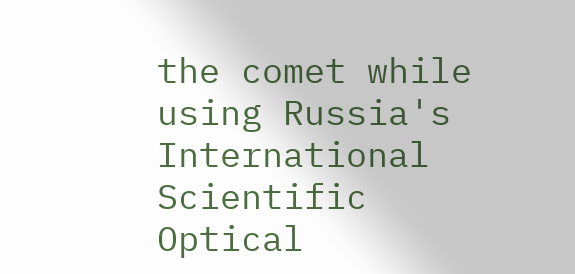the comet while using Russia's International Scientific Optical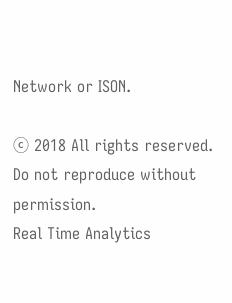Network or ISON.

ⓒ 2018 All rights reserved. Do not reproduce without permission.
Real Time Analytics